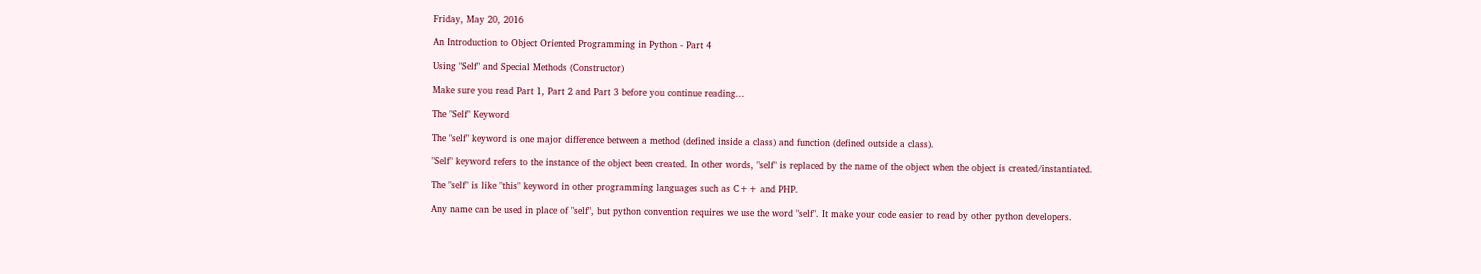Friday, May 20, 2016

An Introduction to Object Oriented Programming in Python - Part 4

Using "Self" and Special Methods (Constructor)

Make sure you read Part 1, Part 2 and Part 3 before you continue reading...

The "Self" Keyword

The "self" keyword is one major difference between a method (defined inside a class) and function (defined outside a class).

"Self" keyword refers to the instance of the object been created. In other words, "self" is replaced by the name of the object when the object is created/instantiated.

The "self" is like "this" keyword in other programming languages such as C++ and PHP.

Any name can be used in place of "self", but python convention requires we use the word "self". It make your code easier to read by other python developers.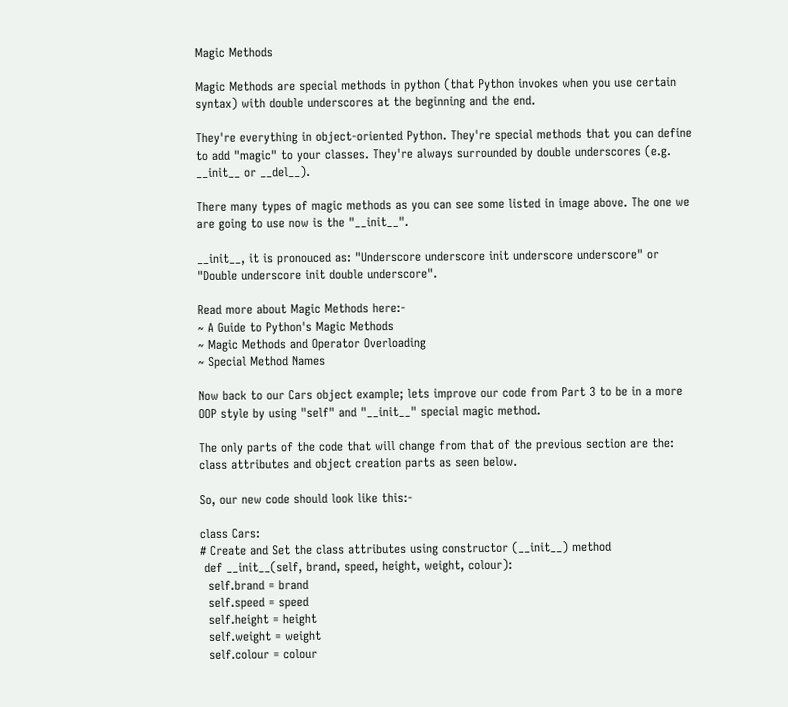Magic Methods

Magic Methods are special methods in python (that Python invokes when you use certain syntax) with double underscores at the beginning and the end.

They're everything in object-oriented Python. They're special methods that you can define to add "magic" to your classes. They're always surrounded by double underscores (e.g. __init__ or __del__).

There many types of magic methods as you can see some listed in image above. The one we are going to use now is the "__init__".

__init__, it is pronouced as: "Underscore underscore init underscore underscore" or "Double underscore init double underscore".

Read more about Magic Methods here:-
~ A Guide to Python's Magic Methods
~ Magic Methods and Operator Overloading
~ Special Method Names

Now back to our Cars object example; lets improve our code from Part 3 to be in a more OOP style by using "self" and "__init__" special magic method.

The only parts of the code that will change from that of the previous section are the: class attributes and object creation parts as seen below.

So, our new code should look like this:-

class Cars:
# Create and Set the class attributes using constructor (__init__) method
 def __init__(self, brand, speed, height, weight, colour):
  self.brand = brand
  self.speed = speed
  self.height = height
  self.weight = weight
  self.colour = colour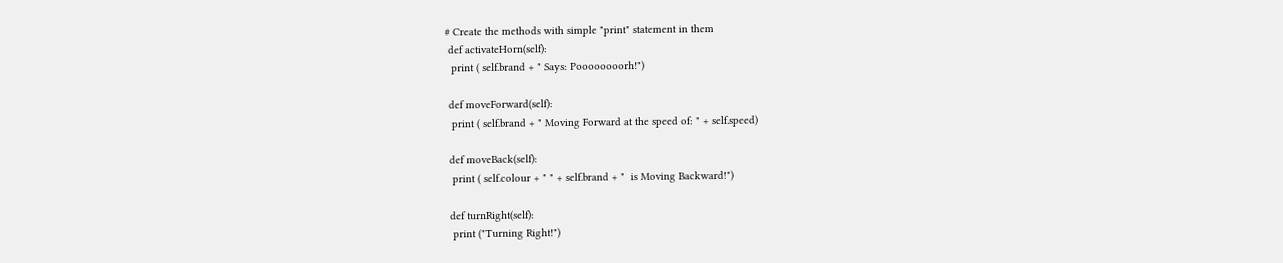# Create the methods with simple "print" statement in them
 def activateHorn(self):
  print ( self.brand + " Says: Poooooooorh!")

 def moveForward(self):
  print ( self.brand + " Moving Forward at the speed of: " + self.speed)

 def moveBack(self):
  print ( self.colour + " " + self.brand + "  is Moving Backward!")

 def turnRight(self):
  print ("Turning Right!")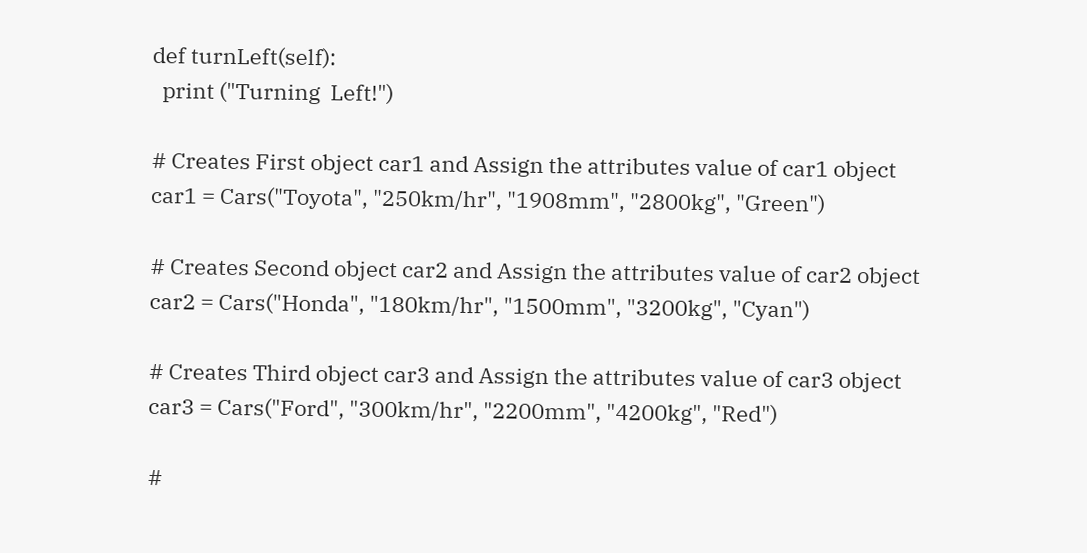def turnLeft(self):
  print ("Turning  Left!")

# Creates First object car1 and Assign the attributes value of car1 object
car1 = Cars("Toyota", "250km/hr", "1908mm", "2800kg", "Green")

# Creates Second object car2 and Assign the attributes value of car2 object
car2 = Cars("Honda", "180km/hr", "1500mm", "3200kg", "Cyan")

# Creates Third object car3 and Assign the attributes value of car3 object
car3 = Cars("Ford", "300km/hr", "2200mm", "4200kg", "Red")

#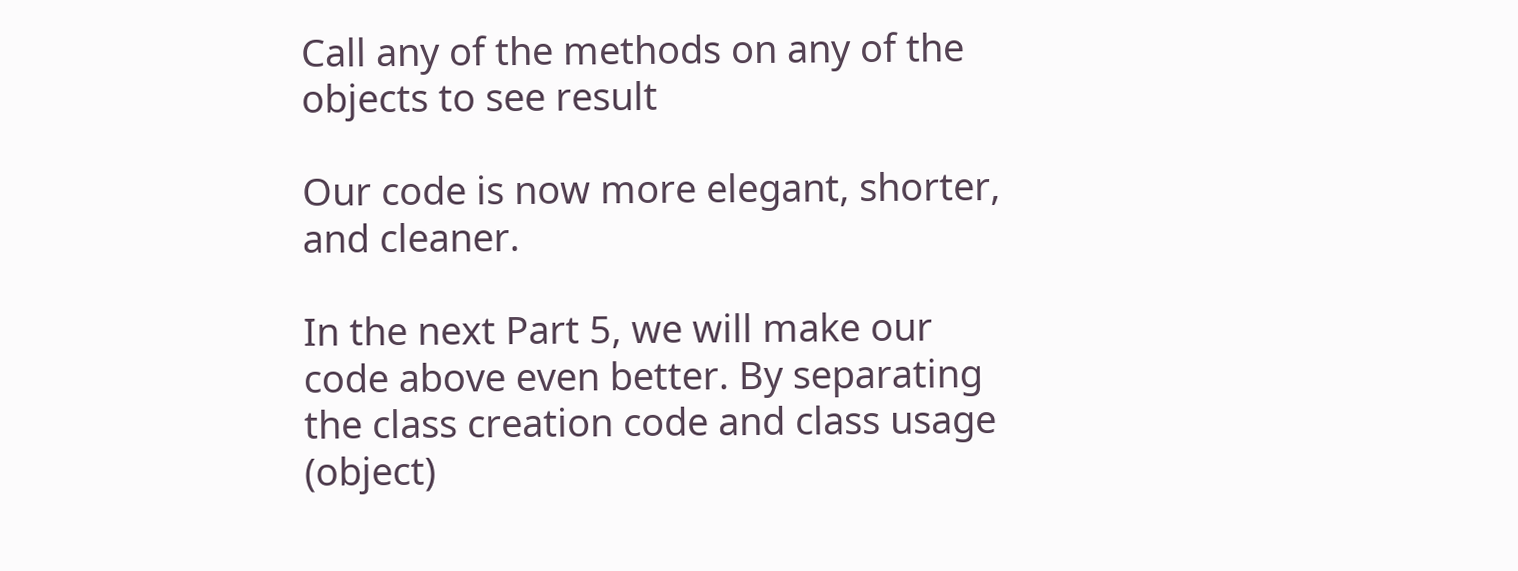Call any of the methods on any of the objects to see result

Our code is now more elegant, shorter, and cleaner.

In the next Part 5, we will make our code above even better. By separating the class creation code and class usage (object)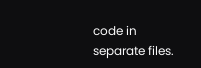code in separate files.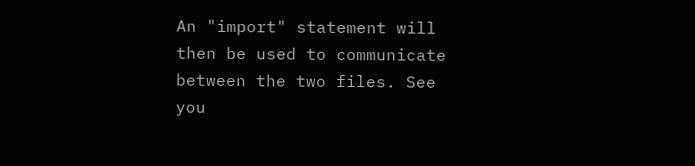An "import" statement will then be used to communicate between the two files. See you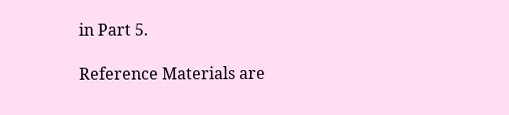in Part 5.

Reference Materials are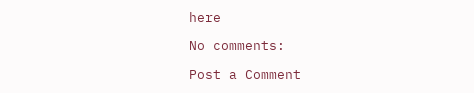here

No comments:

Post a Comment